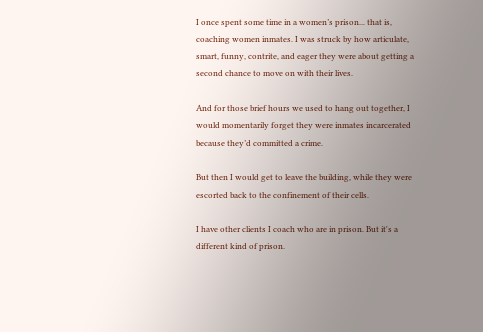I once spent some time in a women’s prison... that is, coaching women inmates. I was struck by how articulate, smart, funny, contrite, and eager they were about getting a second chance to move on with their lives.

And for those brief hours we used to hang out together, I would momentarily forget they were inmates incarcerated because they’d committed a crime.

But then I would get to leave the building, while they were escorted back to the confinement of their cells.

I have other clients I coach who are in prison. But it's a different kind of prison.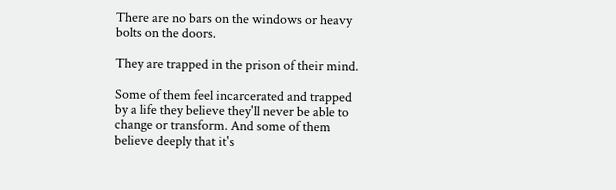There are no bars on the windows or heavy bolts on the doors.

They are trapped in the prison of their mind.

Some of them feel incarcerated and trapped by a life they believe they'll never be able to change or transform. And some of them believe deeply that it's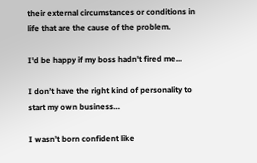their external circumstances or conditions in life that are the cause of the problem.

I'd be happy if my boss hadn't fired me...

I don’t have the right kind of personality to start my own business…

I wasn’t born confident like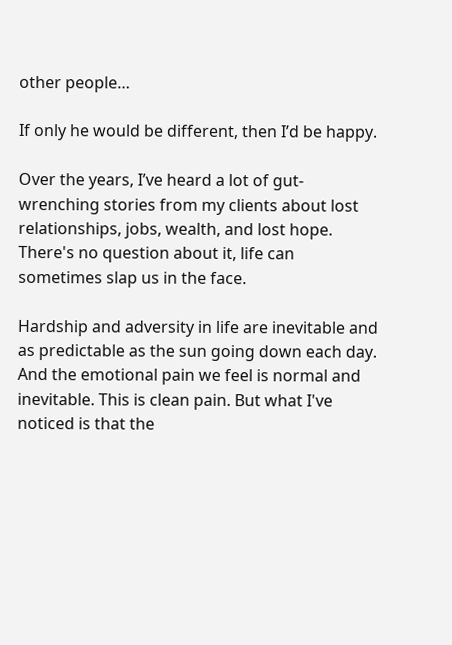other people…

If only he would be different, then I’d be happy.

Over the years, I’ve heard a lot of gut-wrenching stories from my clients about lost relationships, jobs, wealth, and lost hope. There's no question about it, life can sometimes slap us in the face.

Hardship and adversity in life are inevitable and as predictable as the sun going down each day. And the emotional pain we feel is normal and inevitable. This is clean pain. But what I've noticed is that the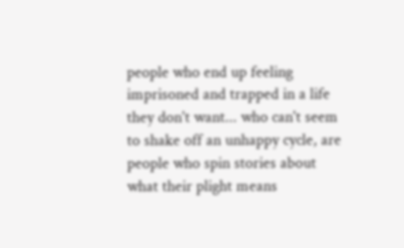people who end up feeling imprisoned and trapped in a life they don't want... who can't seem to shake off an unhappy cycle, are people who spin stories about what their plight means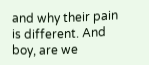and why their pain is different. And boy, are we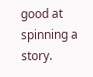good at spinning a story.